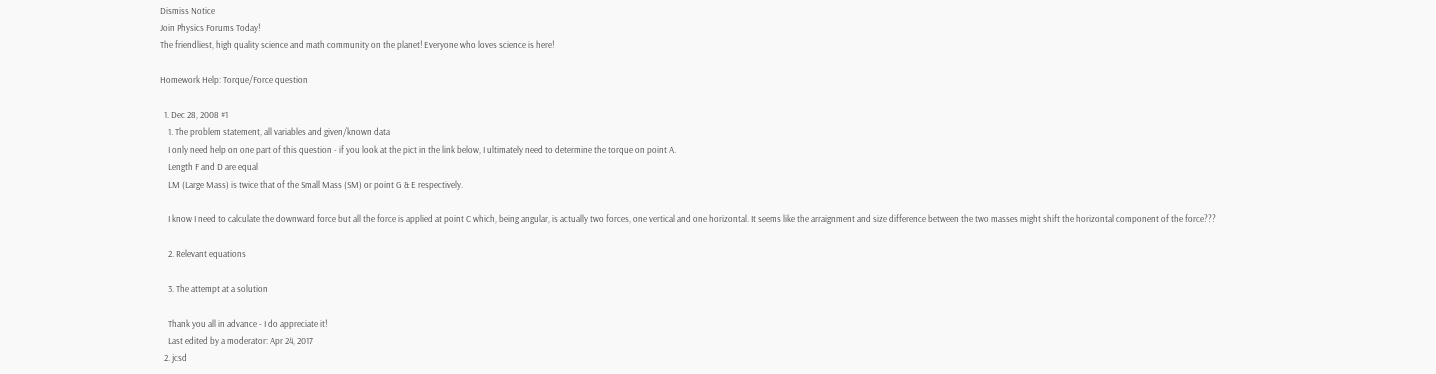Dismiss Notice
Join Physics Forums Today!
The friendliest, high quality science and math community on the planet! Everyone who loves science is here!

Homework Help: Torque/Force question

  1. Dec 28, 2008 #1
    1. The problem statement, all variables and given/known data
    I only need help on one part of this question - if you look at the pict in the link below, I ultimately need to determine the torque on point A.
    Length F and D are equal
    LM (Large Mass) is twice that of the Small Mass (SM) or point G & E respectively.

    I know I need to calculate the downward force but all the force is applied at point C which, being angular, is actually two forces, one vertical and one horizontal. It seems like the arraignment and size difference between the two masses might shift the horizontal component of the force???

    2. Relevant equations

    3. The attempt at a solution

    Thank you all in advance - I do appreciate it!
    Last edited by a moderator: Apr 24, 2017
  2. jcsd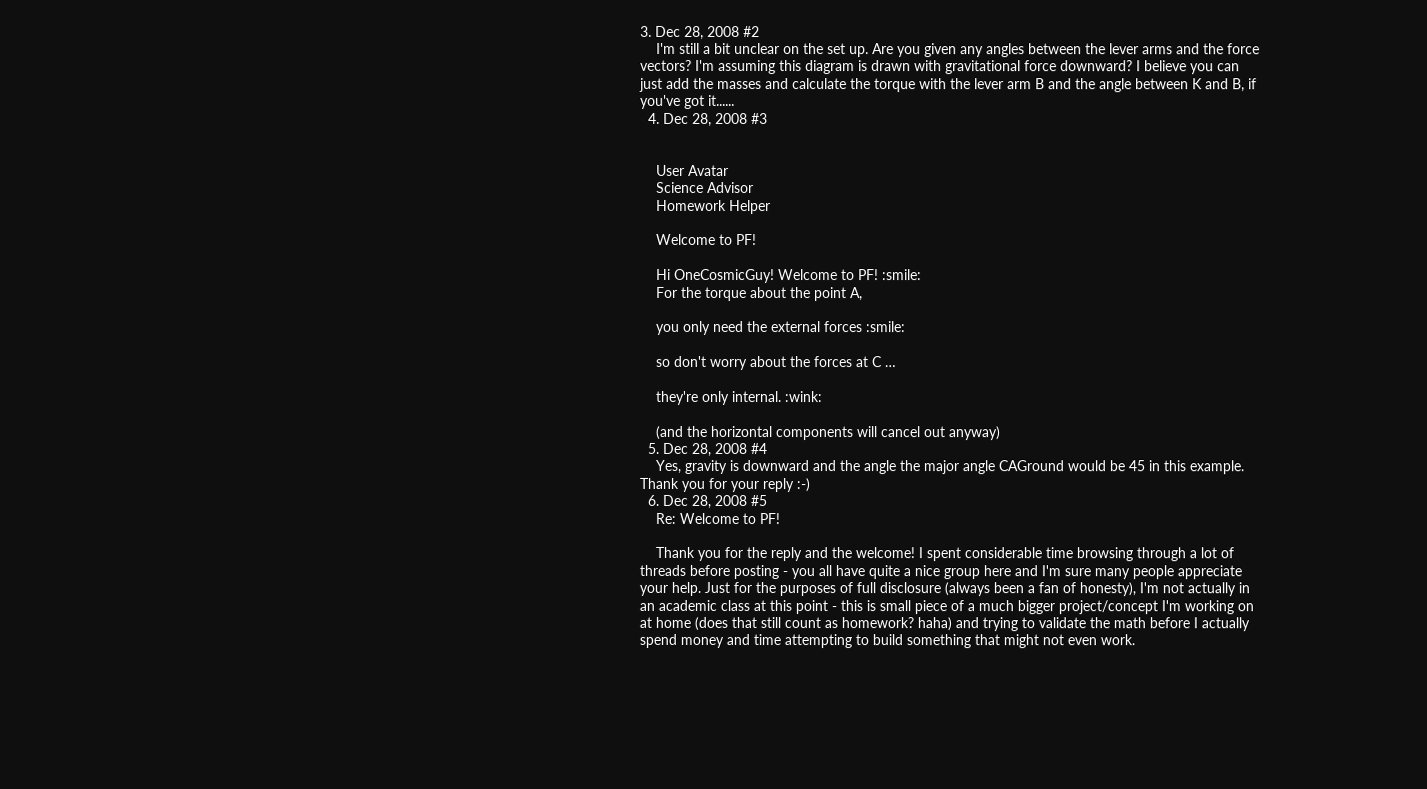3. Dec 28, 2008 #2
    I'm still a bit unclear on the set up. Are you given any angles between the lever arms and the force vectors? I'm assuming this diagram is drawn with gravitational force downward? I believe you can just add the masses and calculate the torque with the lever arm B and the angle between K and B, if you've got it......
  4. Dec 28, 2008 #3


    User Avatar
    Science Advisor
    Homework Helper

    Welcome to PF!

    Hi OneCosmicGuy! Welcome to PF! :smile:
    For the torque about the point A,

    you only need the external forces :smile:

    so don't worry about the forces at C …

    they're only internal. :wink:

    (and the horizontal components will cancel out anyway)
  5. Dec 28, 2008 #4
    Yes, gravity is downward and the angle the major angle CAGround would be 45 in this example. Thank you for your reply :-)
  6. Dec 28, 2008 #5
    Re: Welcome to PF!

    Thank you for the reply and the welcome! I spent considerable time browsing through a lot of threads before posting - you all have quite a nice group here and I'm sure many people appreciate your help. Just for the purposes of full disclosure (always been a fan of honesty), I'm not actually in an academic class at this point - this is small piece of a much bigger project/concept I'm working on at home (does that still count as homework? haha) and trying to validate the math before I actually spend money and time attempting to build something that might not even work.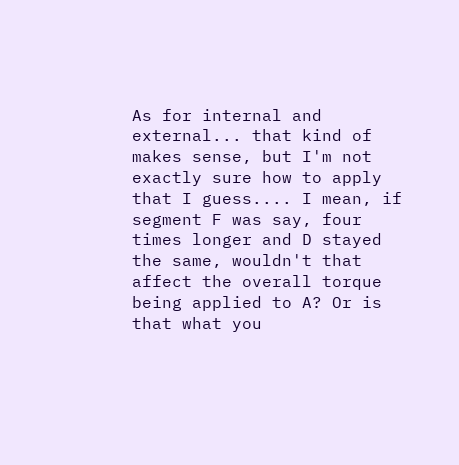As for internal and external... that kind of makes sense, but I'm not exactly sure how to apply that I guess.... I mean, if segment F was say, four times longer and D stayed the same, wouldn't that affect the overall torque being applied to A? Or is that what you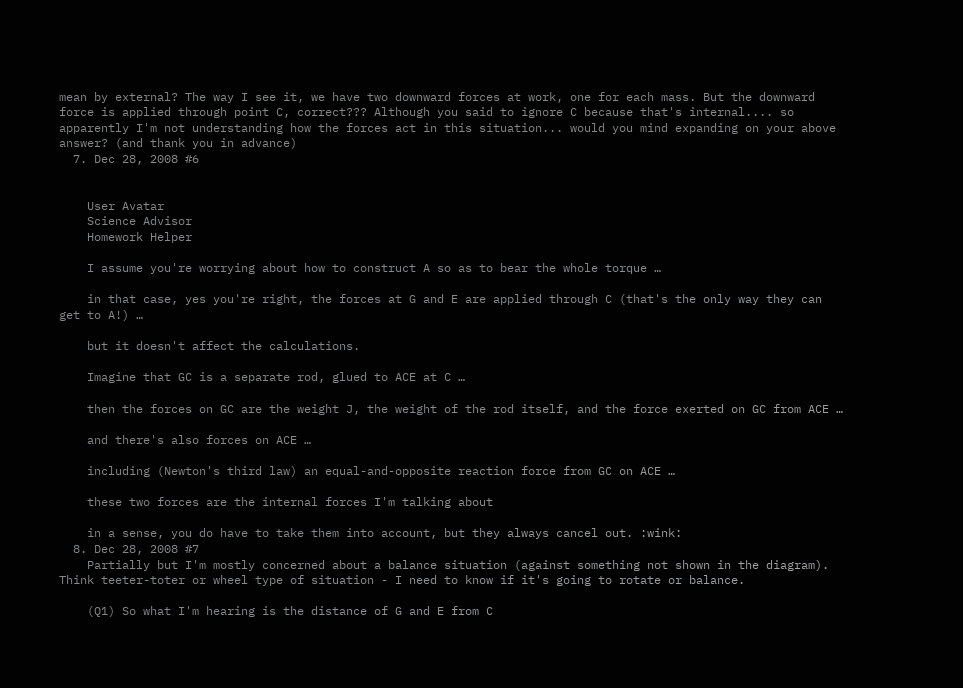mean by external? The way I see it, we have two downward forces at work, one for each mass. But the downward force is applied through point C, correct??? Although you said to ignore C because that's internal.... so apparently I'm not understanding how the forces act in this situation... would you mind expanding on your above answer? (and thank you in advance)
  7. Dec 28, 2008 #6


    User Avatar
    Science Advisor
    Homework Helper

    I assume you're worrying about how to construct A so as to bear the whole torque …

    in that case, yes you're right, the forces at G and E are applied through C (that's the only way they can get to A!) …

    but it doesn't affect the calculations.

    Imagine that GC is a separate rod, glued to ACE at C …

    then the forces on GC are the weight J, the weight of the rod itself, and the force exerted on GC from ACE …

    and there's also forces on ACE …

    including (Newton's third law) an equal-and-opposite reaction force from GC on ACE …

    these two forces are the internal forces I'm talking about

    in a sense, you do have to take them into account, but they always cancel out. :wink:
  8. Dec 28, 2008 #7
    Partially but I'm mostly concerned about a balance situation (against something not shown in the diagram). Think teeter-toter or wheel type of situation - I need to know if it's going to rotate or balance.

    (Q1) So what I'm hearing is the distance of G and E from C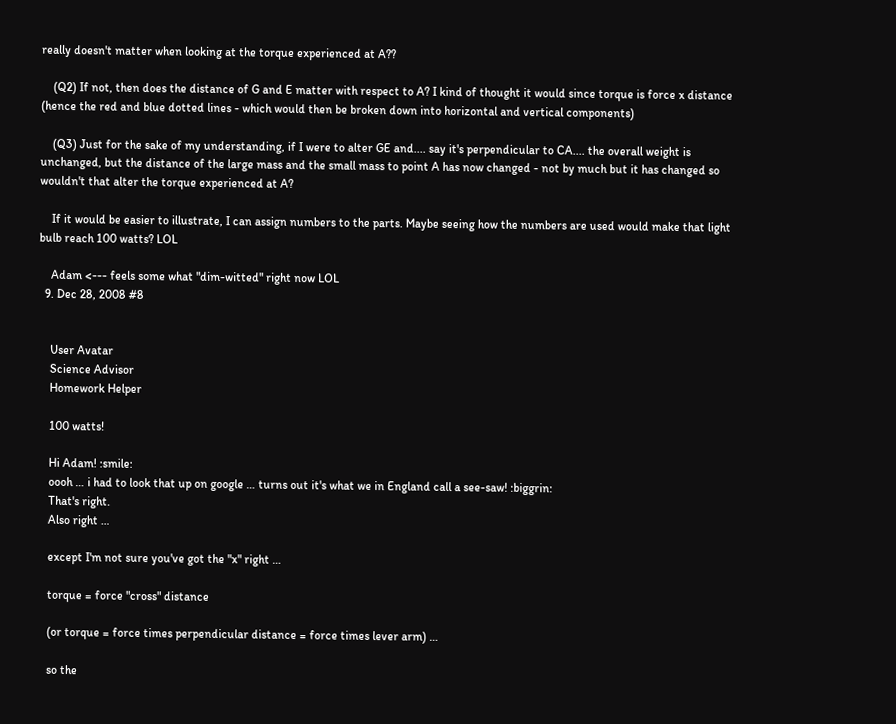really doesn't matter when looking at the torque experienced at A??

    (Q2) If not, then does the distance of G and E matter with respect to A? I kind of thought it would since torque is force x distance (hence the red and blue dotted lines - which would then be broken down into horizontal and vertical components)

    (Q3) Just for the sake of my understanding, if I were to alter GE and.... say it's perpendicular to CA.... the overall weight is unchanged, but the distance of the large mass and the small mass to point A has now changed - not by much but it has changed so wouldn't that alter the torque experienced at A?

    If it would be easier to illustrate, I can assign numbers to the parts. Maybe seeing how the numbers are used would make that light bulb reach 100 watts? LOL

    Adam <--- feels some what "dim-witted" right now LOL
  9. Dec 28, 2008 #8


    User Avatar
    Science Advisor
    Homework Helper

    100 watts!

    Hi Adam! :smile:
    oooh … i had to look that up on google … turns out it's what we in England call a see-saw! :biggrin:
    That's right.
    Also right …

    except I'm not sure you've got the "x" right …

    torque = force "cross" distance

    (or torque = force times perpendicular distance = force times lever arm) …

    so the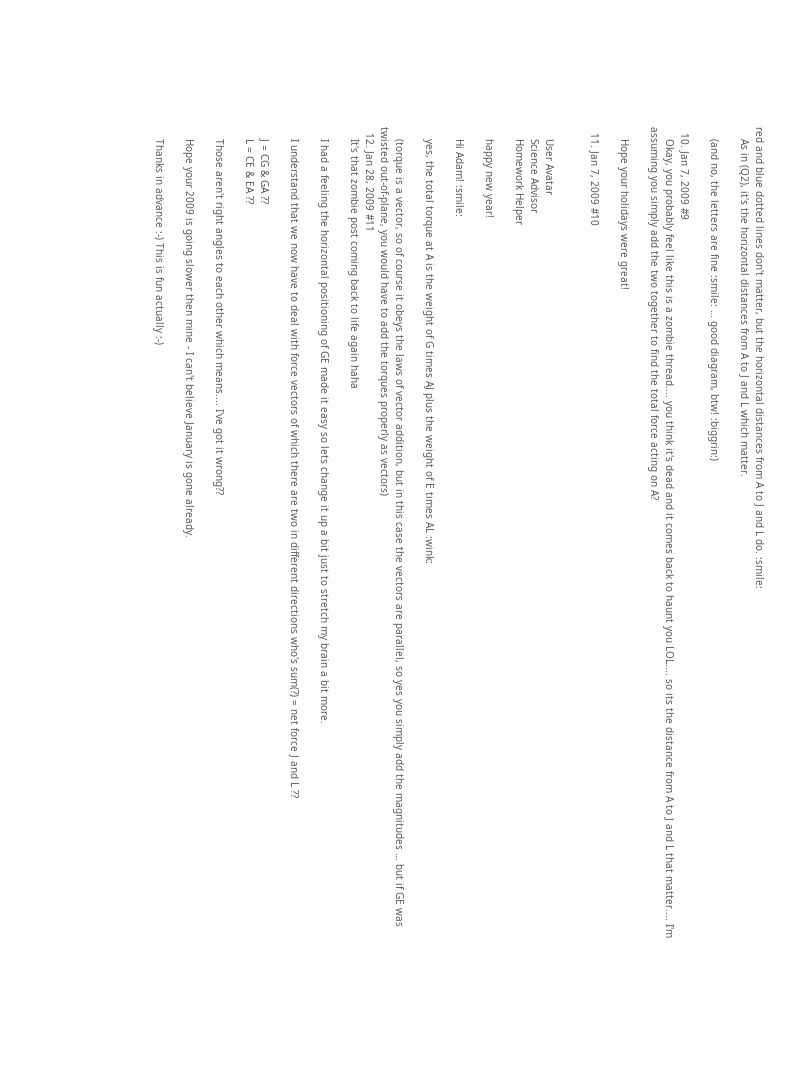red and blue dotted lines don't matter, but the horizontal distances from A to J and L do. :smile:
    As in (Q2), it's the horizontal distances from A to J and L which matter.

    (and no, the letters are fine :smile: … good diagram, btw! :biggrin:)

  10. Jan 7, 2009 #9
    Okay, you probably feel like this is a zombie thread.... you think it's dead and it comes back to haunt you LOL.... so its the distance from A to J and L that matter.... I'm assuming you simply add the two together to find the total force acting on A?

    Hope your holidays were great!

  11. Jan 7, 2009 #10


    User Avatar
    Science Advisor
    Homework Helper

    happy new year!

    Hi Adam! :smile:

    yes, the total torque at A is the weight of G times AJ plus the weight of E times AL :wink:

    (torque is a vector, so of course it obeys the laws of vector addition, but in this case the vectors are parallel, so yes you simply add the magnitudes … but if GE was twisted out-of-plane, you would have to add the torques properly as vectors)
  12. Jan 28, 2009 #11
    It's that zombie post coming back to life again haha

    I had a feeling the horizontal positioning of GE made it easy so lets change it up a bit just to stretch my brain a bit more.

    I understand that we now have to deal with force vectors of which there are two in different directions who's sum(?) = net force J and L ??

    J = CG & GA ??
    L = CE & EA ??

    Those aren't right angles to each other which means.... I've got it wrong??

    Hope your 2009 is going slower then mine - I can't believe January is gone already.

    Thanks in advance :-) This is fun actually :-)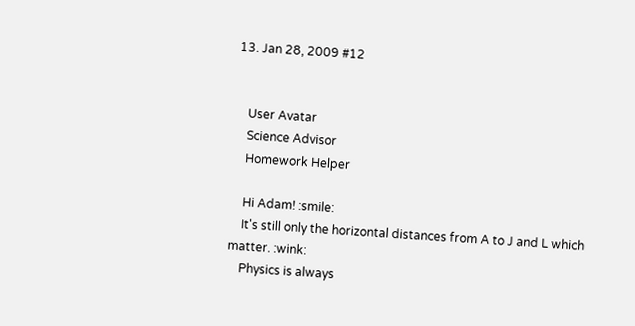13. Jan 28, 2009 #12


    User Avatar
    Science Advisor
    Homework Helper

    Hi Adam! :smile:
    It's still only the horizontal distances from A to J and L which matter. :wink:
    Physics is always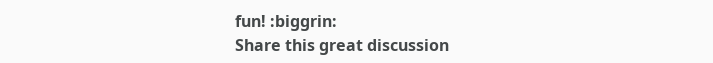fun! :biggrin:
Share this great discussion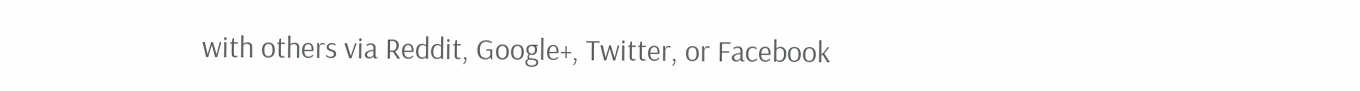with others via Reddit, Google+, Twitter, or Facebook